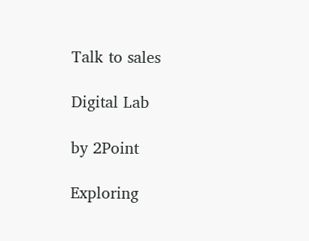Talk to sales

Digital Lab

by 2Point

Exploring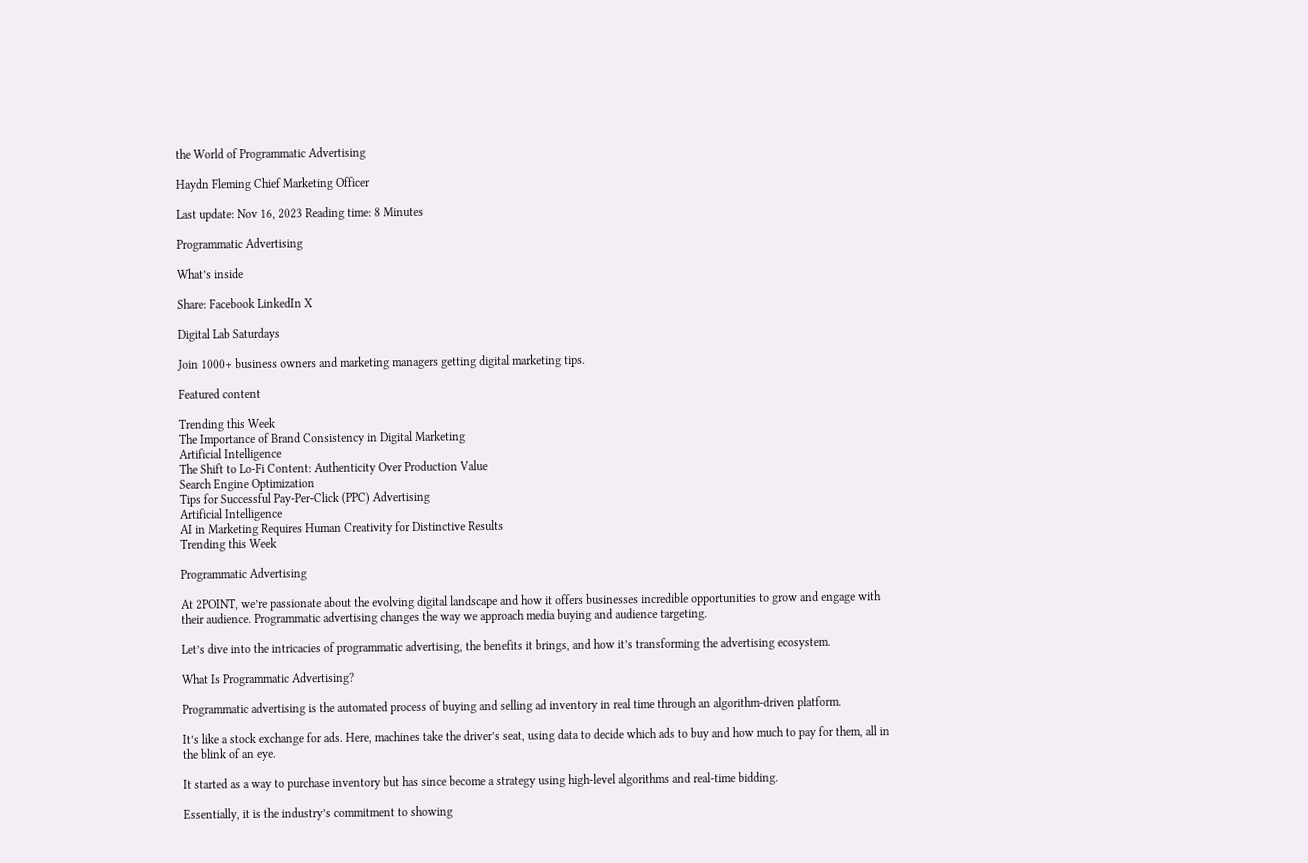the World of Programmatic Advertising

Haydn Fleming Chief Marketing Officer

Last update: Nov 16, 2023 Reading time: 8 Minutes

Programmatic Advertising

What’s inside

Share: Facebook LinkedIn X

Digital Lab Saturdays

Join 1000+ business owners and marketing managers getting digital marketing tips.

Featured content

Trending this Week
The Importance of Brand Consistency in Digital Marketing
Artificial Intelligence
The Shift to Lo-Fi Content: Authenticity Over Production Value
Search Engine Optimization
Tips for Successful Pay-Per-Click (PPC) Advertising
Artificial Intelligence
AI in Marketing Requires Human Creativity for Distinctive Results
Trending this Week

Programmatic Advertising

At 2POINT, we’re passionate about the evolving digital landscape and how it offers businesses incredible opportunities to grow and engage with their audience. Programmatic advertising changes the way we approach media buying and audience targeting.

Let’s dive into the intricacies of programmatic advertising, the benefits it brings, and how it’s transforming the advertising ecosystem.

What Is Programmatic Advertising?

Programmatic advertising is the automated process of buying and selling ad inventory in real time through an algorithm-driven platform.

It’s like a stock exchange for ads. Here, machines take the driver’s seat, using data to decide which ads to buy and how much to pay for them, all in the blink of an eye.

It started as a way to purchase inventory but has since become a strategy using high-level algorithms and real-time bidding.

Essentially, it is the industry’s commitment to showing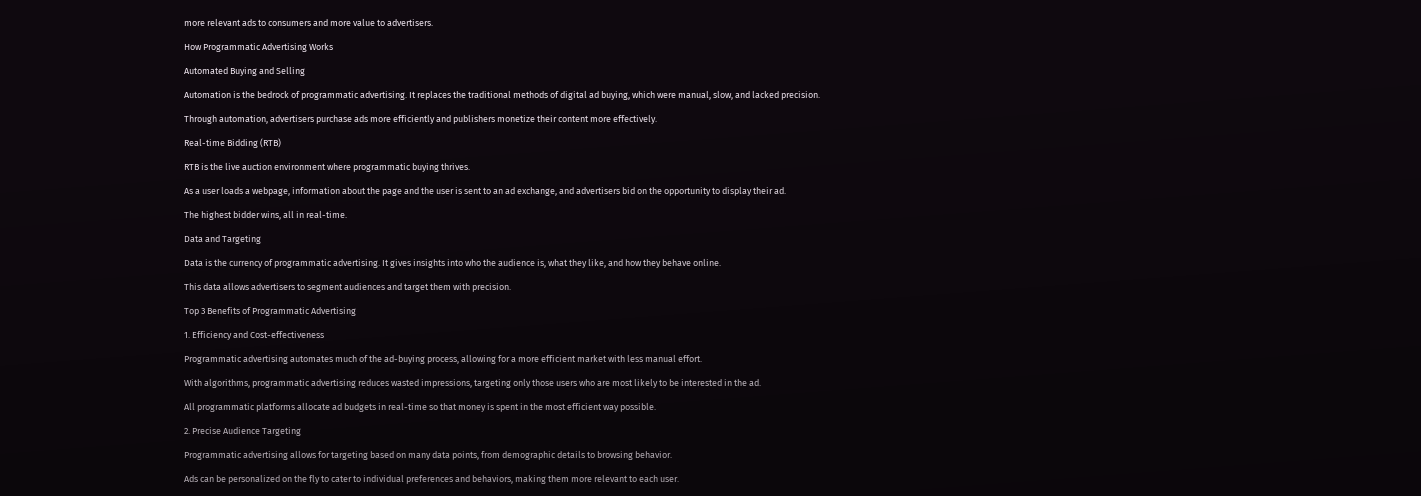more relevant ads to consumers and more value to advertisers.

How Programmatic Advertising Works

Automated Buying and Selling

Automation is the bedrock of programmatic advertising. It replaces the traditional methods of digital ad buying, which were manual, slow, and lacked precision.

Through automation, advertisers purchase ads more efficiently and publishers monetize their content more effectively.

Real-time Bidding (RTB)

RTB is the live auction environment where programmatic buying thrives.

As a user loads a webpage, information about the page and the user is sent to an ad exchange, and advertisers bid on the opportunity to display their ad.

The highest bidder wins, all in real-time.

Data and Targeting

Data is the currency of programmatic advertising. It gives insights into who the audience is, what they like, and how they behave online.

This data allows advertisers to segment audiences and target them with precision.

Top 3 Benefits of Programmatic Advertising

1. Efficiency and Cost-effectiveness

Programmatic advertising automates much of the ad-buying process, allowing for a more efficient market with less manual effort.

With algorithms, programmatic advertising reduces wasted impressions, targeting only those users who are most likely to be interested in the ad.

All programmatic platforms allocate ad budgets in real-time so that money is spent in the most efficient way possible.

2. Precise Audience Targeting

Programmatic advertising allows for targeting based on many data points, from demographic details to browsing behavior.

Ads can be personalized on the fly to cater to individual preferences and behaviors, making them more relevant to each user.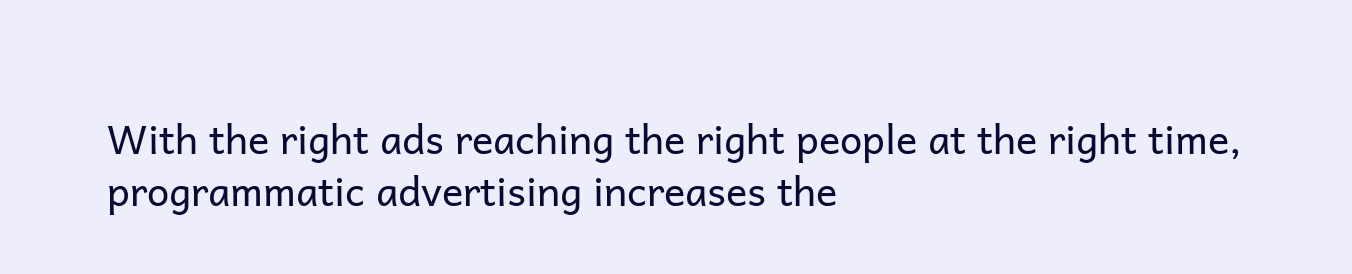With the right ads reaching the right people at the right time, programmatic advertising increases the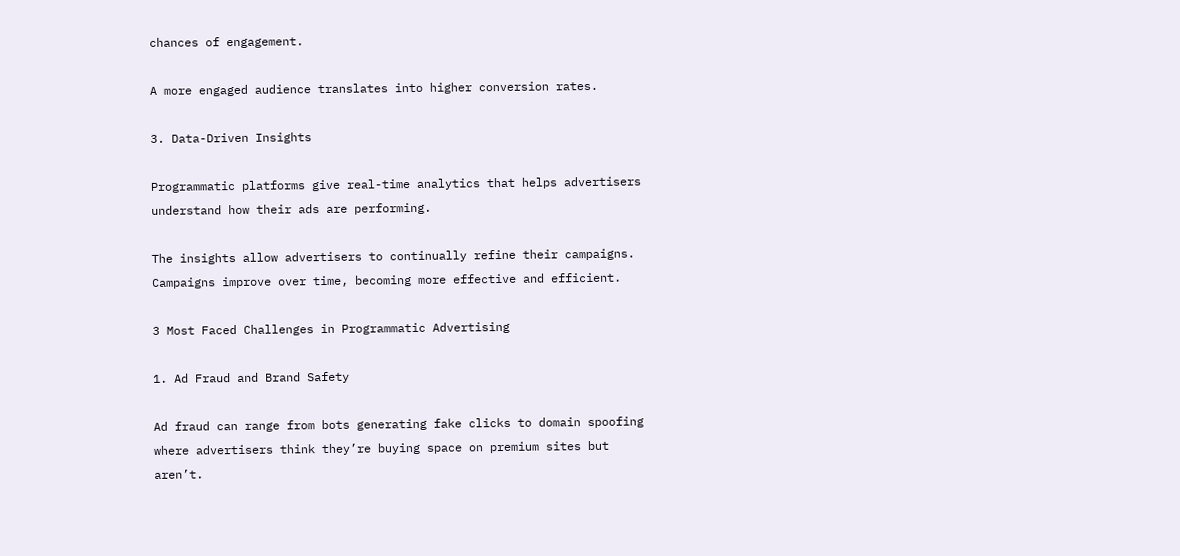chances of engagement.

A more engaged audience translates into higher conversion rates.

3. Data-Driven Insights

Programmatic platforms give real-time analytics that helps advertisers understand how their ads are performing.

The insights allow advertisers to continually refine their campaigns. Campaigns improve over time, becoming more effective and efficient.

3 Most Faced Challenges in Programmatic Advertising

1. Ad Fraud and Brand Safety

Ad fraud can range from bots generating fake clicks to domain spoofing where advertisers think they’re buying space on premium sites but aren’t.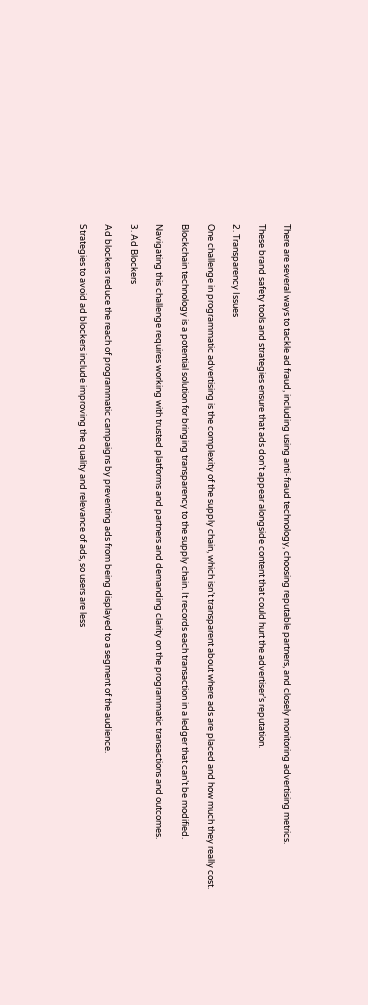There are several ways to tackle ad fraud, including using anti-fraud technology, choosing reputable partners, and closely monitoring advertising metrics.

These brand safety tools and strategies ensure that ads don’t appear alongside content that could hurt the advertiser’s reputation.

2. Transparency Issues

One challenge in programmatic advertising is the complexity of the supply chain, which isn’t transparent about where ads are placed and how much they really cost.

Blockchain technology is a potential solution for bringing transparency to the supply chain. It records each transaction in a ledger that can’t be modified.

Navigating this challenge requires working with trusted platforms and partners and demanding clarity on the programmatic transactions and outcomes.

3. Ad Blockers

Ad blockers reduce the reach of programmatic campaigns by preventing ads from being displayed to a segment of the audience.

Strategies to avoid ad blockers include improving the quality and relevance of ads, so users are less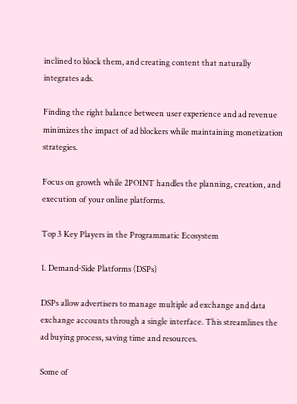inclined to block them, and creating content that naturally integrates ads.

Finding the right balance between user experience and ad revenue minimizes the impact of ad blockers while maintaining monetization strategies.

Focus on growth while 2POINT handles the planning, creation, and execution of your online platforms.

Top 3 Key Players in the Programmatic Ecosystem

1. Demand-Side Platforms (DSPs)

DSPs allow advertisers to manage multiple ad exchange and data exchange accounts through a single interface. This streamlines the ad buying process, saving time and resources.

Some of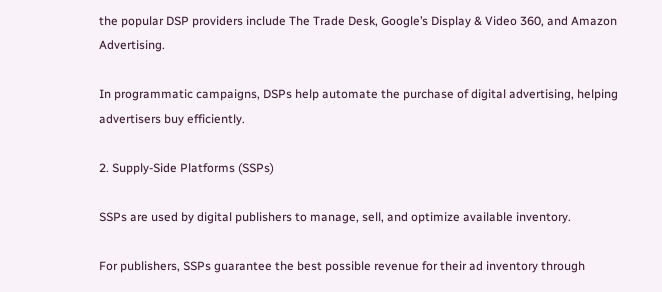the popular DSP providers include The Trade Desk, Google’s Display & Video 360, and Amazon Advertising.

In programmatic campaigns, DSPs help automate the purchase of digital advertising, helping advertisers buy efficiently.

2. Supply-Side Platforms (SSPs)

SSPs are used by digital publishers to manage, sell, and optimize available inventory.

For publishers, SSPs guarantee the best possible revenue for their ad inventory through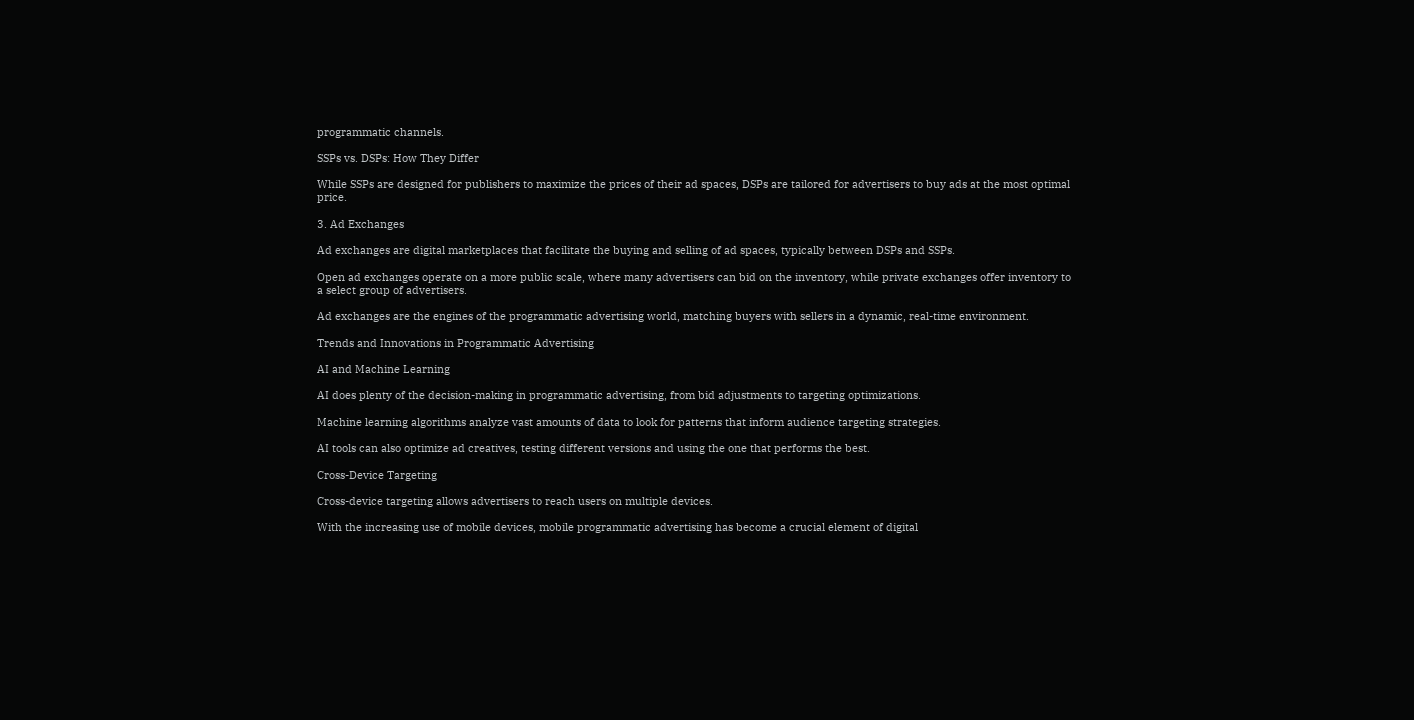programmatic channels.

SSPs vs. DSPs: How They Differ

While SSPs are designed for publishers to maximize the prices of their ad spaces, DSPs are tailored for advertisers to buy ads at the most optimal price.

3. Ad Exchanges

Ad exchanges are digital marketplaces that facilitate the buying and selling of ad spaces, typically between DSPs and SSPs.

Open ad exchanges operate on a more public scale, where many advertisers can bid on the inventory, while private exchanges offer inventory to a select group of advertisers.

Ad exchanges are the engines of the programmatic advertising world, matching buyers with sellers in a dynamic, real-time environment.

Trends and Innovations in Programmatic Advertising

AI and Machine Learning

AI does plenty of the decision-making in programmatic advertising, from bid adjustments to targeting optimizations.

Machine learning algorithms analyze vast amounts of data to look for patterns that inform audience targeting strategies.

AI tools can also optimize ad creatives, testing different versions and using the one that performs the best.

Cross-Device Targeting

Cross-device targeting allows advertisers to reach users on multiple devices.

With the increasing use of mobile devices, mobile programmatic advertising has become a crucial element of digital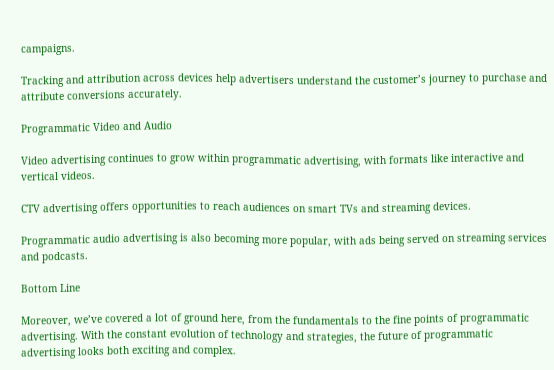campaigns.

Tracking and attribution across devices help advertisers understand the customer’s journey to purchase and attribute conversions accurately.

Programmatic Video and Audio

Video advertising continues to grow within programmatic advertising, with formats like interactive and vertical videos.

CTV advertising offers opportunities to reach audiences on smart TVs and streaming devices.

Programmatic audio advertising is also becoming more popular, with ads being served on streaming services and podcasts.

Bottom Line

Moreover, we’ve covered a lot of ground here, from the fundamentals to the fine points of programmatic advertising. With the constant evolution of technology and strategies, the future of programmatic advertising looks both exciting and complex.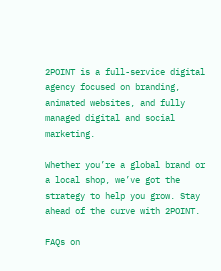2POINT is a full-service digital agency focused on branding, animated websites, and fully managed digital and social marketing.

Whether you’re a global brand or a local shop, we’ve got the strategy to help you grow. Stay ahead of the curve with 2POINT.

FAQs on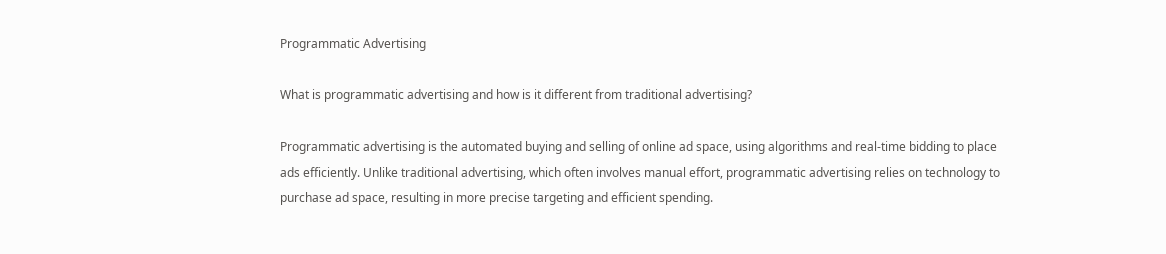Programmatic Advertising

What is programmatic advertising and how is it different from traditional advertising?

Programmatic advertising is the automated buying and selling of online ad space, using algorithms and real-time bidding to place ads efficiently. Unlike traditional advertising, which often involves manual effort, programmatic advertising relies on technology to purchase ad space, resulting in more precise targeting and efficient spending.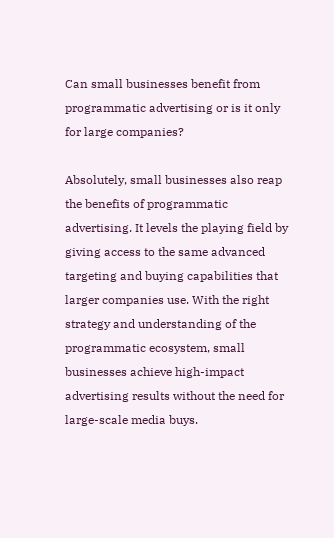Can small businesses benefit from programmatic advertising or is it only for large companies?

Absolutely, small businesses also reap the benefits of programmatic advertising. It levels the playing field by giving access to the same advanced targeting and buying capabilities that larger companies use. With the right strategy and understanding of the programmatic ecosystem, small businesses achieve high-impact advertising results without the need for large-scale media buys.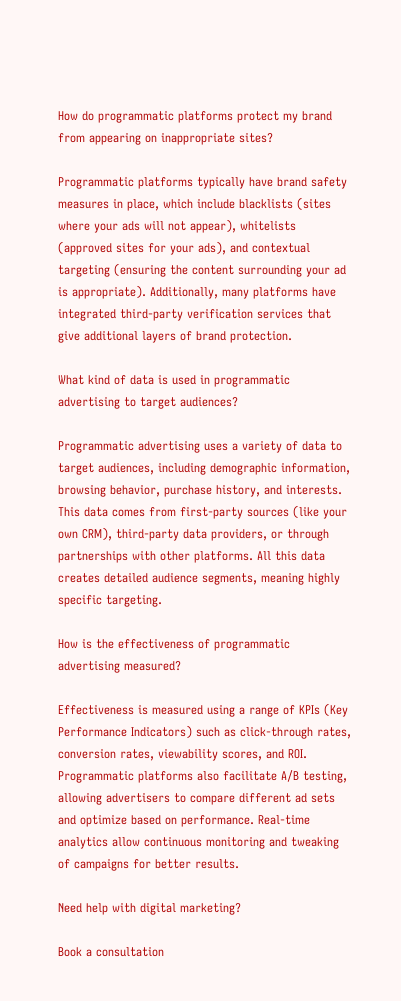How do programmatic platforms protect my brand from appearing on inappropriate sites?

Programmatic platforms typically have brand safety measures in place, which include blacklists (sites where your ads will not appear), whitelists (approved sites for your ads), and contextual targeting (ensuring the content surrounding your ad is appropriate). Additionally, many platforms have integrated third-party verification services that give additional layers of brand protection.

What kind of data is used in programmatic advertising to target audiences?

Programmatic advertising uses a variety of data to target audiences, including demographic information, browsing behavior, purchase history, and interests. This data comes from first-party sources (like your own CRM), third-party data providers, or through partnerships with other platforms. All this data creates detailed audience segments, meaning highly specific targeting.

How is the effectiveness of programmatic advertising measured?

Effectiveness is measured using a range of KPIs (Key Performance Indicators) such as click-through rates, conversion rates, viewability scores, and ROI. Programmatic platforms also facilitate A/B testing, allowing advertisers to compare different ad sets and optimize based on performance. Real-time analytics allow continuous monitoring and tweaking of campaigns for better results.

Need help with digital marketing?

Book a consultation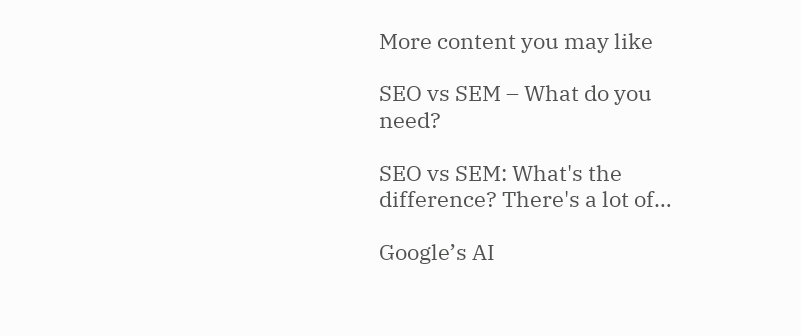More content you may like

SEO vs SEM – What do you need?

SEO vs SEM: What's the difference? There's a lot of…

Google’s AI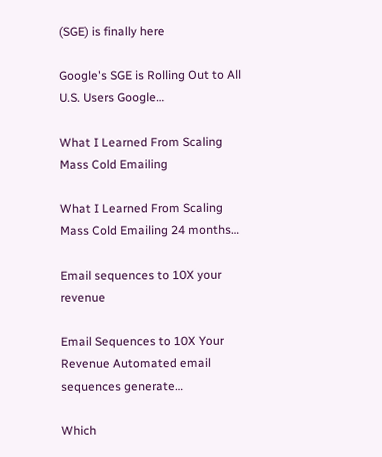(SGE) is finally here

Google's SGE is Rolling Out to All U.S. Users Google…

What I Learned From Scaling Mass Cold Emailing

What I Learned From Scaling Mass Cold Emailing 24 months…

Email sequences to 10X your revenue

Email Sequences to 10X Your Revenue Automated email sequences generate…

Which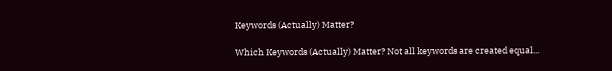Keywords (Actually) Matter?

Which Keywords (Actually) Matter? Not all keywords are created equal...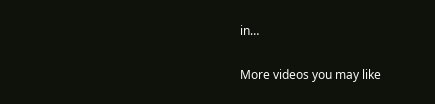in…

More videos you may like